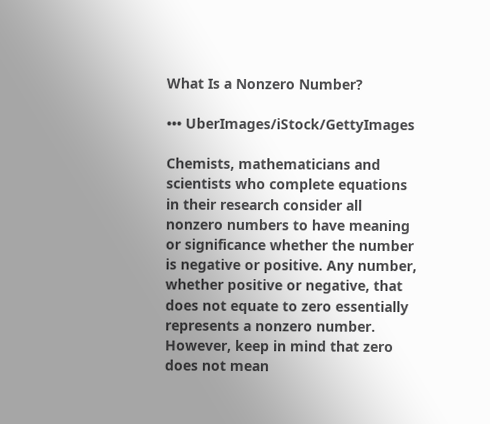What Is a Nonzero Number?

••• UberImages/iStock/GettyImages

Chemists, mathematicians and scientists who complete equations in their research consider all nonzero numbers to have meaning or significance whether the number is negative or positive. Any number, whether positive or negative, that does not equate to zero essentially represents a nonzero number. However, keep in mind that zero does not mean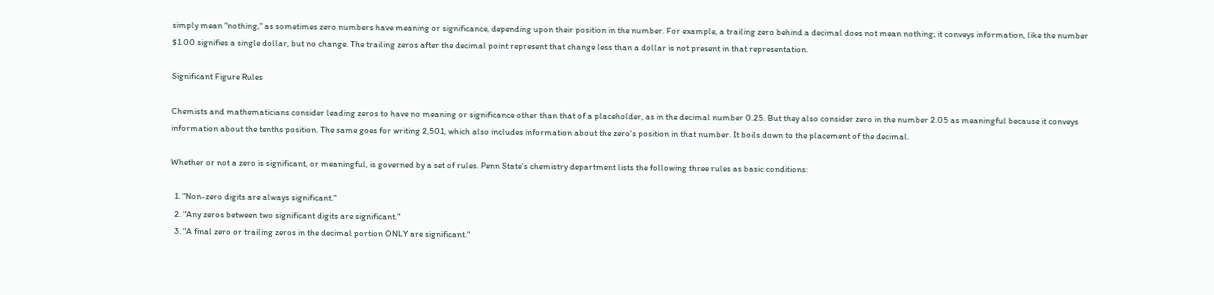simply mean "nothing," as sometimes zero numbers have meaning or significance, depending upon their position in the number. For example, a trailing zero behind a decimal does not mean nothing; it conveys information, like the number $1.00 signifies a single dollar, but no change. The trailing zeros after the decimal point represent that change less than a dollar is not present in that representation.

Significant Figure Rules

Chemists and mathematicians consider leading zeros to have no meaning or significance other than that of a placeholder, as in the decimal number 0.25. But they also consider zero in the number 2.05 as meaningful because it conveys information about the tenths position. The same goes for writing 2,501, which also includes information about the zero's position in that number. It boils down to the placement of the decimal.

Whether or not a zero is significant, or meaningful, is governed by a set of rules. Penn State's chemistry department lists the following three rules as basic conditions:

  1. "Non-zero digits are always significant."
  2. "Any zeros between two significant digits are significant."
  3. "A final zero or trailing zeros in the decimal portion ONLY are significant."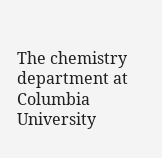The chemistry department at Columbia University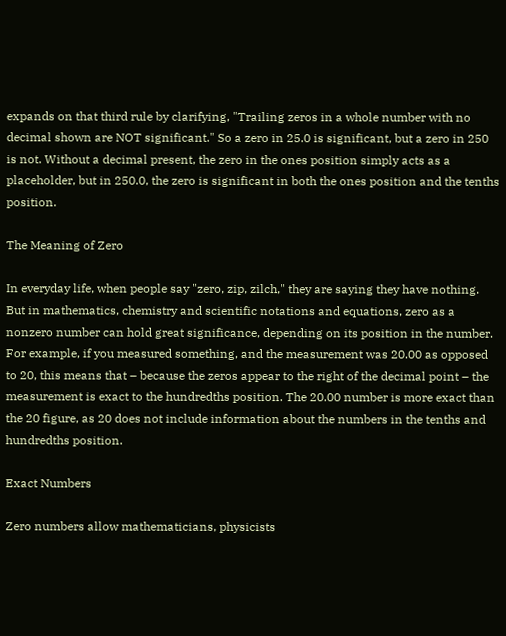expands on that third rule by clarifying, "Trailing zeros in a whole number with no decimal shown are NOT significant." So a zero in 25.0 is significant, but a zero in 250 is not. Without a decimal present, the zero in the ones position simply acts as a placeholder, but in 250.0, the zero is significant in both the ones position and the tenths position.

The Meaning of Zero

In everyday life, when people say "zero, zip, zilch," they are saying they have nothing. But in mathematics, chemistry and scientific notations and equations, zero as a nonzero number can hold great significance, depending on its position in the number. For example, if you measured something, and the measurement was 20.00 as opposed to 20, this means that – because the zeros appear to the right of the decimal point – the measurement is exact to the hundredths position. The 20.00 number is more exact than the 20 figure, as 20 does not include information about the numbers in the tenths and hundredths position.

Exact Numbers

Zero numbers allow mathematicians, physicists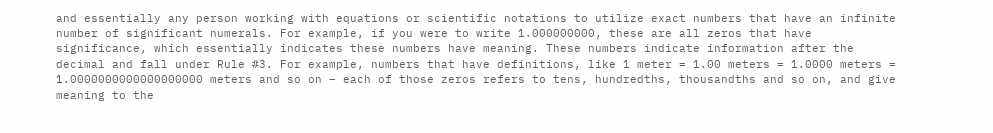and essentially any person working with equations or scientific notations to utilize exact numbers that have an infinite number of significant numerals. For example, if you were to write 1.000000000, these are all zeros that have significance, which essentially indicates these numbers have meaning. These numbers indicate information after the decimal and fall under Rule #3. For example, numbers that have definitions, like 1 meter = 1.00 meters = 1.0000 meters = 1.0000000000000000000 meters and so on – each of those zeros refers to tens, hundredths, thousandths and so on, and give meaning to the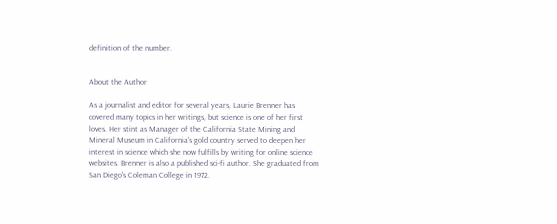definition of the number.


About the Author

As a journalist and editor for several years, Laurie Brenner has covered many topics in her writings, but science is one of her first loves. Her stint as Manager of the California State Mining and Mineral Museum in California's gold country served to deepen her interest in science which she now fulfills by writing for online science websites. Brenner is also a published sci-fi author. She graduated from San Diego's Coleman College in 1972.